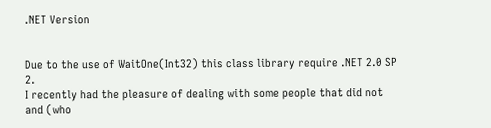.NET Version


Due to the use of WaitOne(Int32) this class library require .NET 2.0 SP 2.
I recently had the pleasure of dealing with some people that did not and (who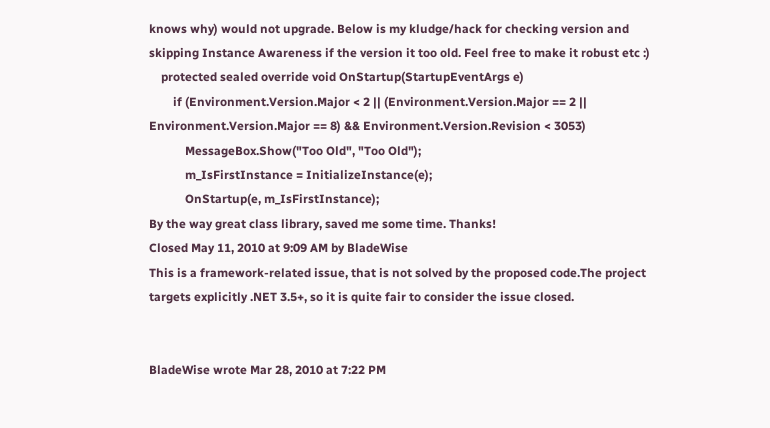knows why) would not upgrade. Below is my kludge/hack for checking version and skipping Instance Awareness if the version it too old. Feel free to make it robust etc :)
    protected sealed override void OnStartup(StartupEventArgs e)
        if (Environment.Version.Major < 2 || (Environment.Version.Major == 2 || Environment.Version.Major == 8) && Environment.Version.Revision < 3053)
            MessageBox.Show("Too Old", "Too Old");
            m_IsFirstInstance = InitializeInstance(e);
            OnStartup(e, m_IsFirstInstance);
By the way great class library, saved me some time. Thanks!
Closed May 11, 2010 at 9:09 AM by BladeWise
This is a framework-related issue, that is not solved by the proposed code.The project targets explicitly .NET 3.5+, so it is quite fair to consider the issue closed.


BladeWise wrote Mar 28, 2010 at 7:22 PM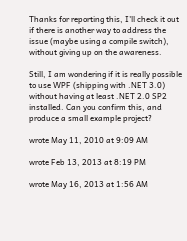Thanks for reporting this, I'll check it out if there is another way to address the issue (maybe using a compile switch), without giving up on the awareness.

Still, I am wondering if it is really possible to use WPF (shipping with .NET 3.0) without having at least .NET 2.0 SP2 installed. Can you confirm this, and produce a small example project?

wrote May 11, 2010 at 9:09 AM

wrote Feb 13, 2013 at 8:19 PM

wrote May 16, 2013 at 1:56 AM